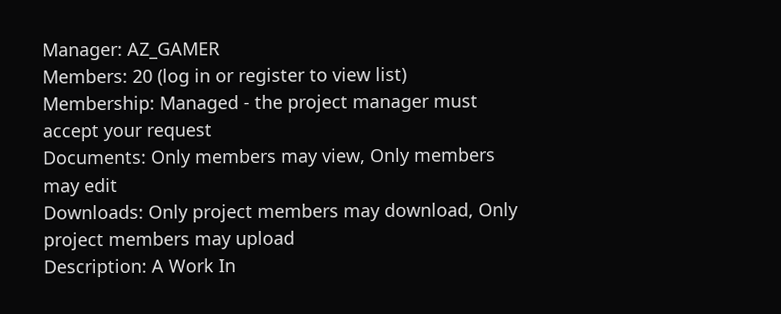Manager: AZ_GAMER
Members: 20 (log in or register to view list)
Membership: Managed - the project manager must accept your request
Documents: Only members may view, Only members may edit
Downloads: Only project members may download, Only project members may upload
Description: A Work In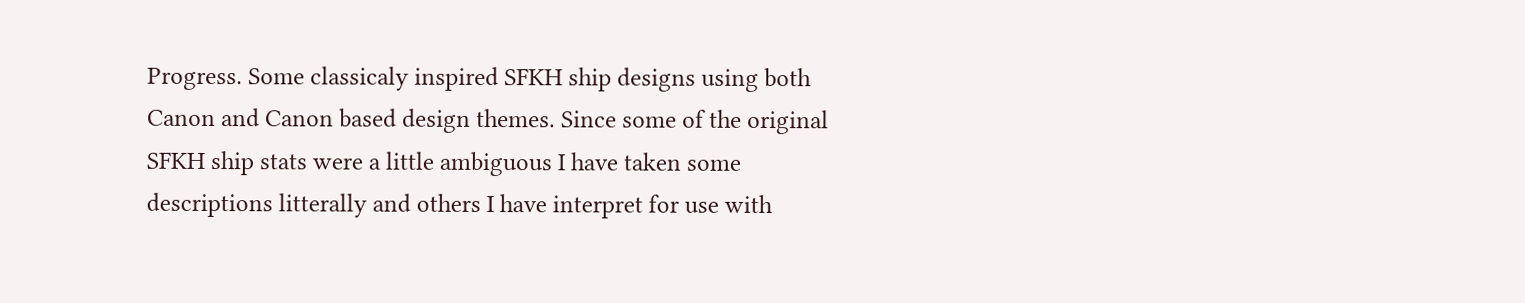Progress. Some classicaly inspired SFKH ship designs using both Canon and Canon based design themes. Since some of the original SFKH ship stats were a little ambiguous I have taken some descriptions litterally and others I have interpret for use with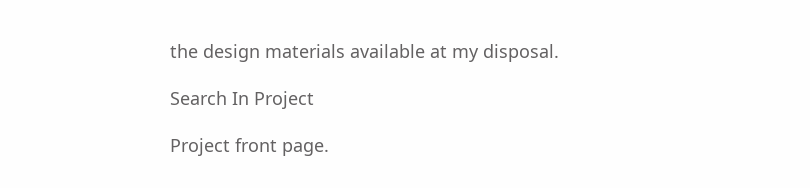the design materials available at my disposal.

Search In Project

Project front page.